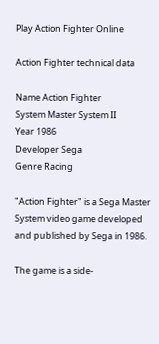Play Action Fighter Online

Action Fighter technical data

Name Action Fighter
System Master System II
Year 1986
Developer Sega
Genre Racing

"Action Fighter" is a Sega Master System video game developed and published by Sega in 1986.

The game is a side-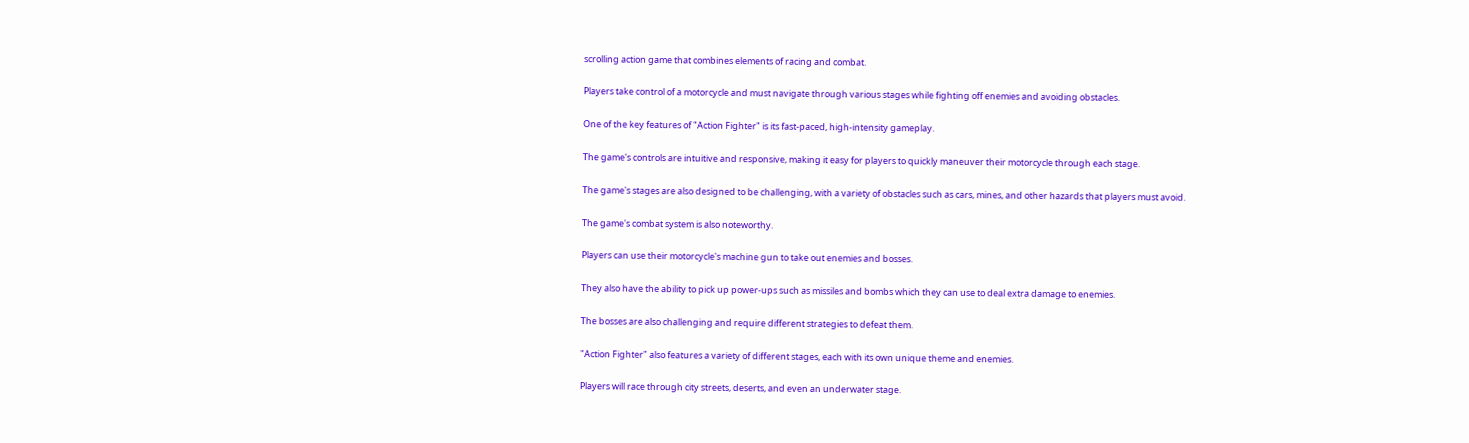scrolling action game that combines elements of racing and combat.

Players take control of a motorcycle and must navigate through various stages while fighting off enemies and avoiding obstacles.

One of the key features of "Action Fighter" is its fast-paced, high-intensity gameplay.

The game's controls are intuitive and responsive, making it easy for players to quickly maneuver their motorcycle through each stage.

The game's stages are also designed to be challenging, with a variety of obstacles such as cars, mines, and other hazards that players must avoid.

The game's combat system is also noteworthy.

Players can use their motorcycle's machine gun to take out enemies and bosses.

They also have the ability to pick up power-ups such as missiles and bombs which they can use to deal extra damage to enemies.

The bosses are also challenging and require different strategies to defeat them.

"Action Fighter" also features a variety of different stages, each with its own unique theme and enemies.

Players will race through city streets, deserts, and even an underwater stage.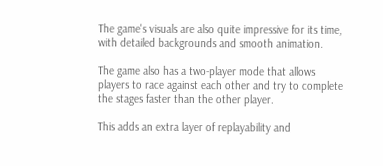The game's visuals are also quite impressive for its time, with detailed backgrounds and smooth animation.

The game also has a two-player mode that allows players to race against each other and try to complete the stages faster than the other player.

This adds an extra layer of replayability and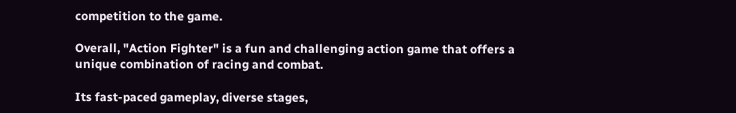competition to the game.

Overall, "Action Fighter" is a fun and challenging action game that offers a unique combination of racing and combat.

Its fast-paced gameplay, diverse stages,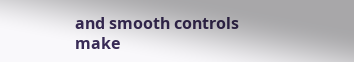and smooth controls make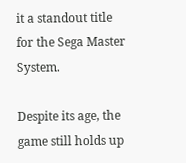it a standout title for the Sega Master System.

Despite its age, the game still holds up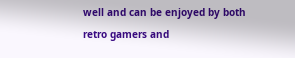well and can be enjoyed by both retro gamers and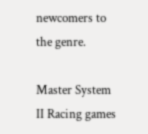newcomers to the genre.

Master System II Racing games